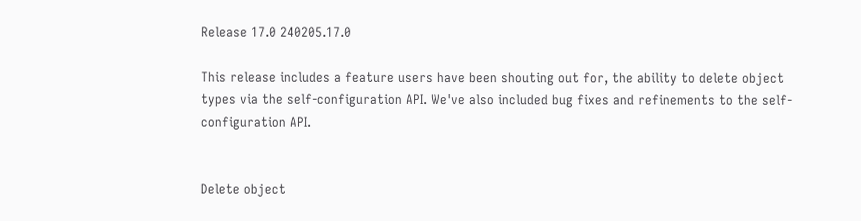Release 17.0 240205.17.0

This release includes a feature users have been shouting out for, the ability to delete object types via the self-configuration API. We've also included bug fixes and refinements to the self-configuration API.


Delete object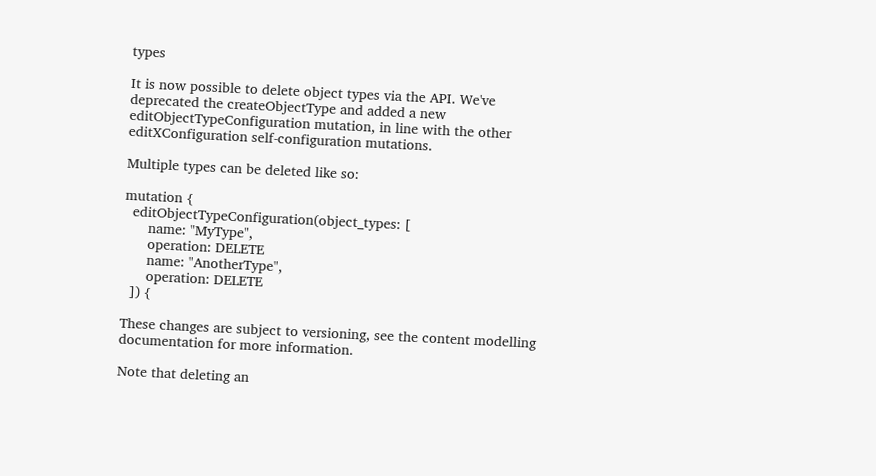types

It is now possible to delete object types via the API. We've deprecated the createObjectType and added a new editObjectTypeConfiguration mutation, in line with the other editXConfiguration self-configuration mutations.

Multiple types can be deleted like so:

mutation {
  editObjectTypeConfiguration(object_types: [
      name: "MyType",
      operation: DELETE
      name: "AnotherType",
      operation: DELETE
  ]) {

These changes are subject to versioning, see the content modelling documentation for more information.

Note that deleting an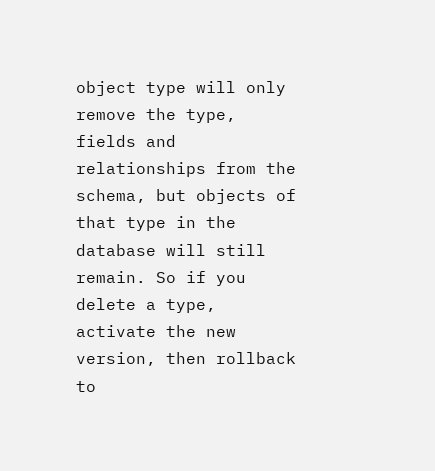object type will only remove the type, fields and relationships from the schema, but objects of that type in the database will still remain. So if you delete a type, activate the new version, then rollback to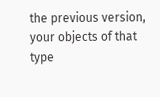the previous version, your objects of that type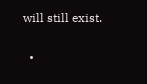will still exist.


  •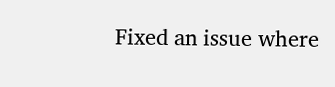Fixed an issue where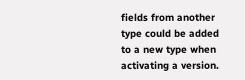fields from another type could be added to a new type when activating a version.